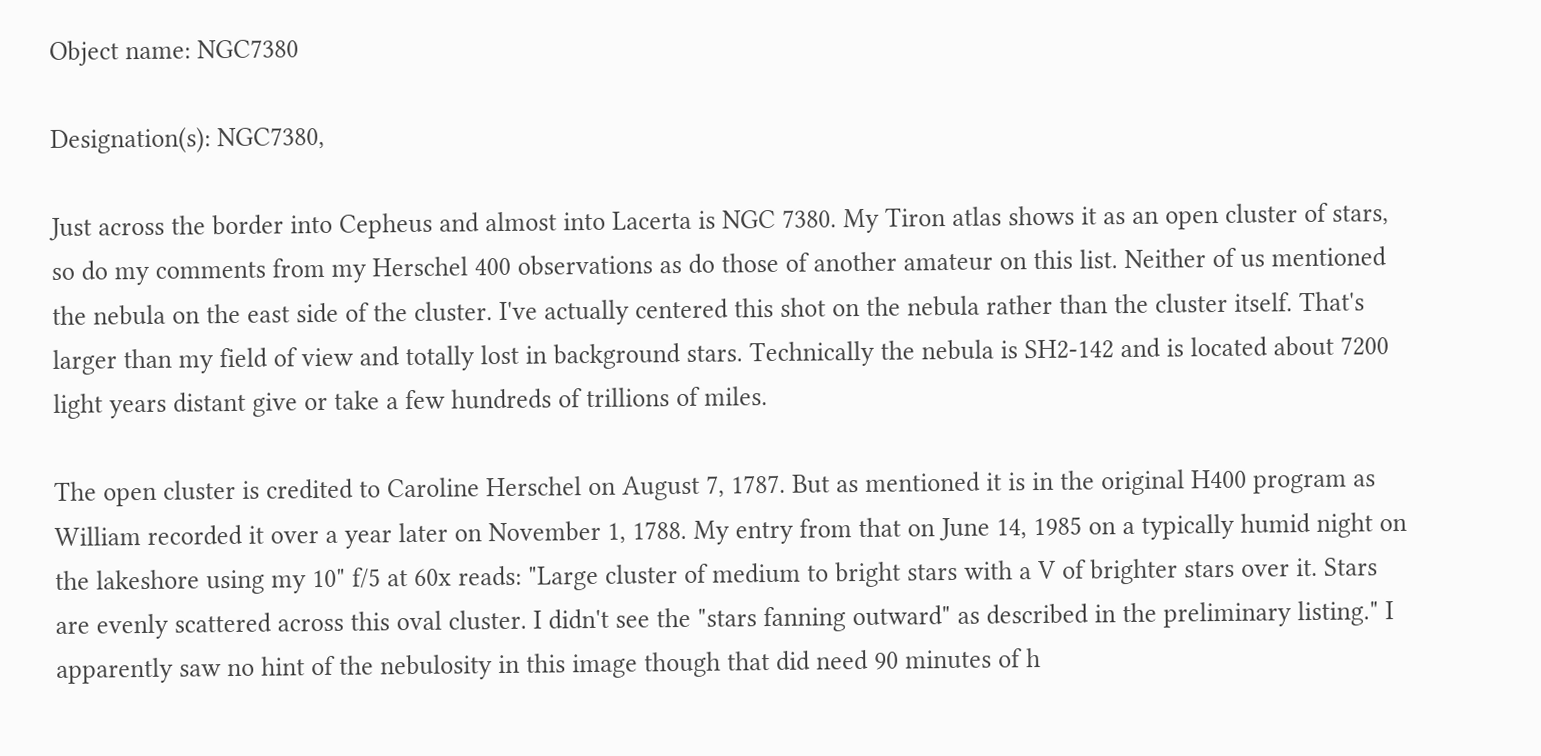Object name: NGC7380

Designation(s): NGC7380,

Just across the border into Cepheus and almost into Lacerta is NGC 7380. My Tiron atlas shows it as an open cluster of stars, so do my comments from my Herschel 400 observations as do those of another amateur on this list. Neither of us mentioned the nebula on the east side of the cluster. I've actually centered this shot on the nebula rather than the cluster itself. That's larger than my field of view and totally lost in background stars. Technically the nebula is SH2-142 and is located about 7200 light years distant give or take a few hundreds of trillions of miles.

The open cluster is credited to Caroline Herschel on August 7, 1787. But as mentioned it is in the original H400 program as William recorded it over a year later on November 1, 1788. My entry from that on June 14, 1985 on a typically humid night on the lakeshore using my 10" f/5 at 60x reads: "Large cluster of medium to bright stars with a V of brighter stars over it. Stars are evenly scattered across this oval cluster. I didn't see the "stars fanning outward" as described in the preliminary listing." I apparently saw no hint of the nebulosity in this image though that did need 90 minutes of h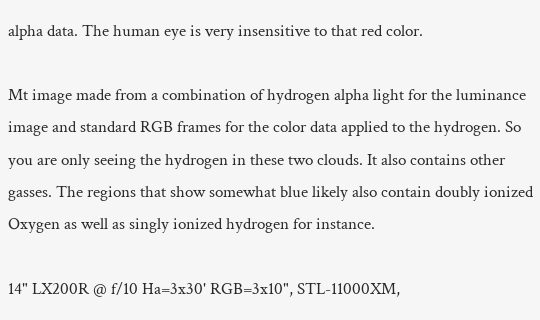alpha data. The human eye is very insensitive to that red color.

Mt image made from a combination of hydrogen alpha light for the luminance image and standard RGB frames for the color data applied to the hydrogen. So you are only seeing the hydrogen in these two clouds. It also contains other gasses. The regions that show somewhat blue likely also contain doubly ionized Oxygen as well as singly ionized hydrogen for instance.

14" LX200R @ f/10 Ha=3x30' RGB=3x10", STL-11000XM,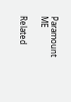Paramount ME

Related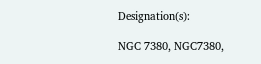Designation(s):

NGC 7380, NGC7380,